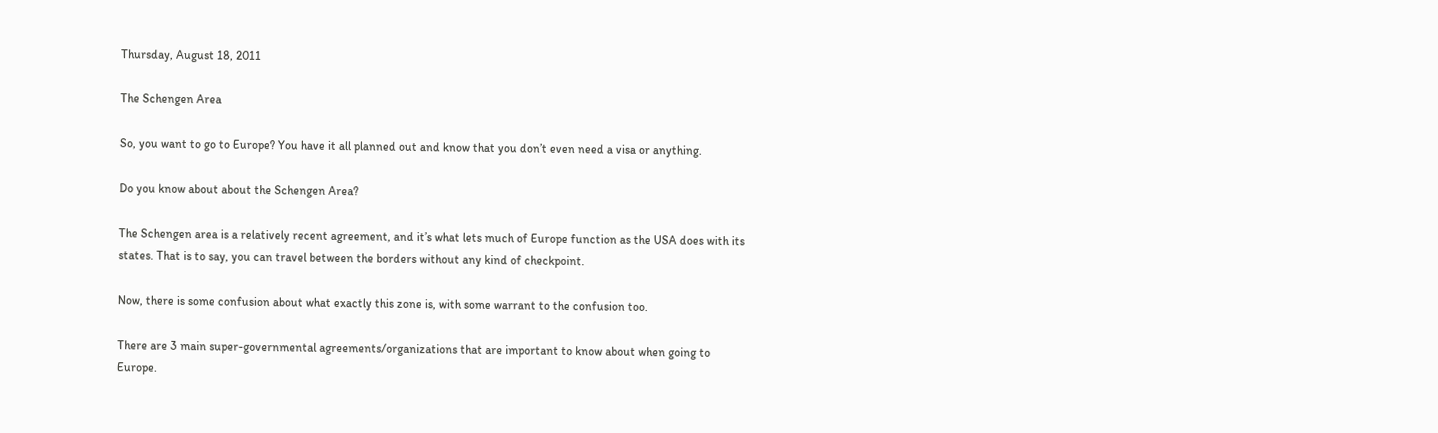Thursday, August 18, 2011

The Schengen Area

So, you want to go to Europe? You have it all planned out and know that you don’t even need a visa or anything.

Do you know about about the Schengen Area?

The Schengen area is a relatively recent agreement, and it’s what lets much of Europe function as the USA does with its states. That is to say, you can travel between the borders without any kind of checkpoint.

Now, there is some confusion about what exactly this zone is, with some warrant to the confusion too.

There are 3 main super-governmental agreements/organizations that are important to know about when going to Europe.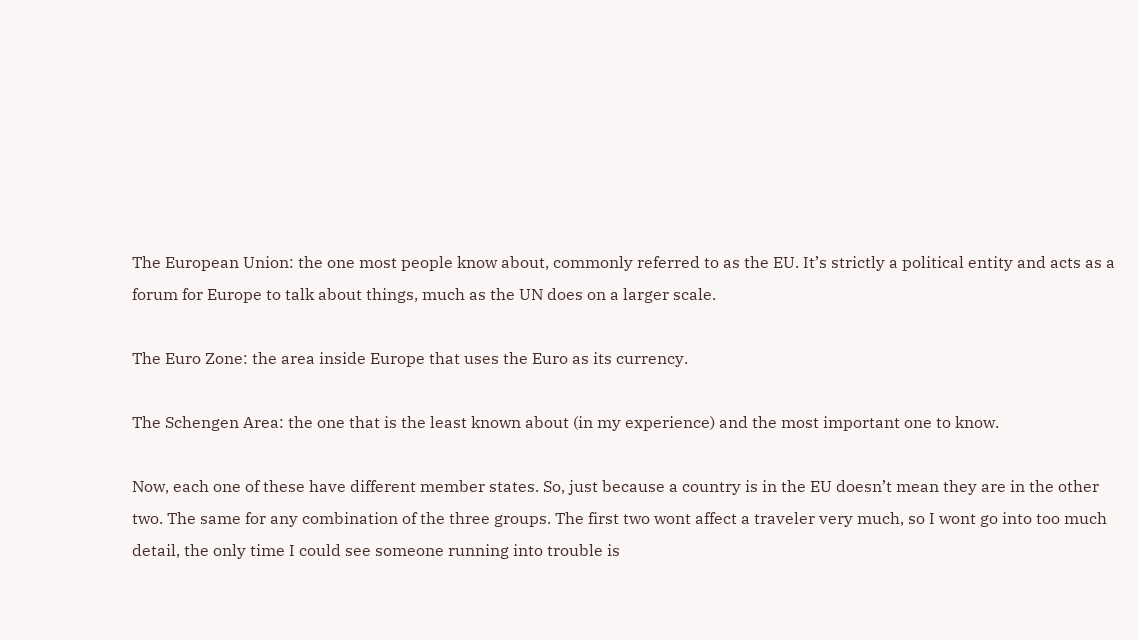The European Union: the one most people know about, commonly referred to as the EU. It’s strictly a political entity and acts as a forum for Europe to talk about things, much as the UN does on a larger scale.

The Euro Zone: the area inside Europe that uses the Euro as its currency.

The Schengen Area: the one that is the least known about (in my experience) and the most important one to know.

Now, each one of these have different member states. So, just because a country is in the EU doesn’t mean they are in the other two. The same for any combination of the three groups. The first two wont affect a traveler very much, so I wont go into too much detail, the only time I could see someone running into trouble is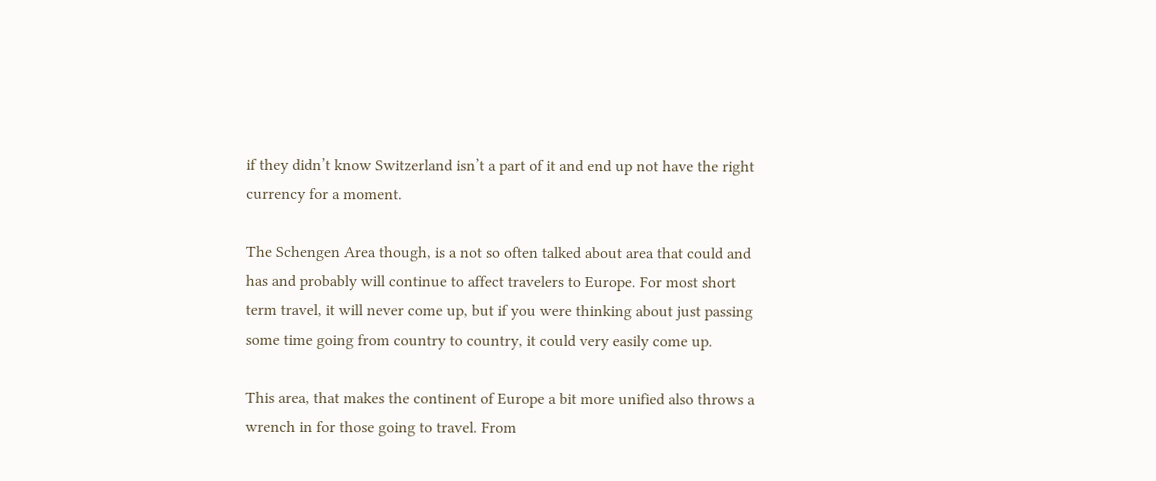if they didn’t know Switzerland isn’t a part of it and end up not have the right currency for a moment.

The Schengen Area though, is a not so often talked about area that could and has and probably will continue to affect travelers to Europe. For most short term travel, it will never come up, but if you were thinking about just passing some time going from country to country, it could very easily come up.

This area, that makes the continent of Europe a bit more unified also throws a wrench in for those going to travel. From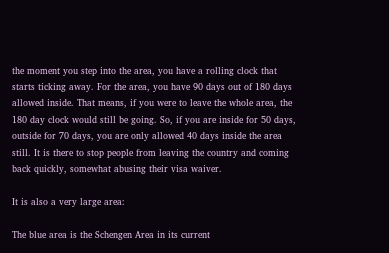the moment you step into the area, you have a rolling clock that starts ticking away. For the area, you have 90 days out of 180 days allowed inside. That means, if you were to leave the whole area, the 180 day clock would still be going. So, if you are inside for 50 days, outside for 70 days, you are only allowed 40 days inside the area still. It is there to stop people from leaving the country and coming back quickly, somewhat abusing their visa waiver.

It is also a very large area:

The blue area is the Schengen Area in its current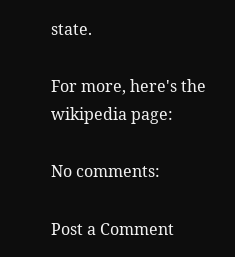state.

For more, here's the wikipedia page:

No comments:

Post a Comment